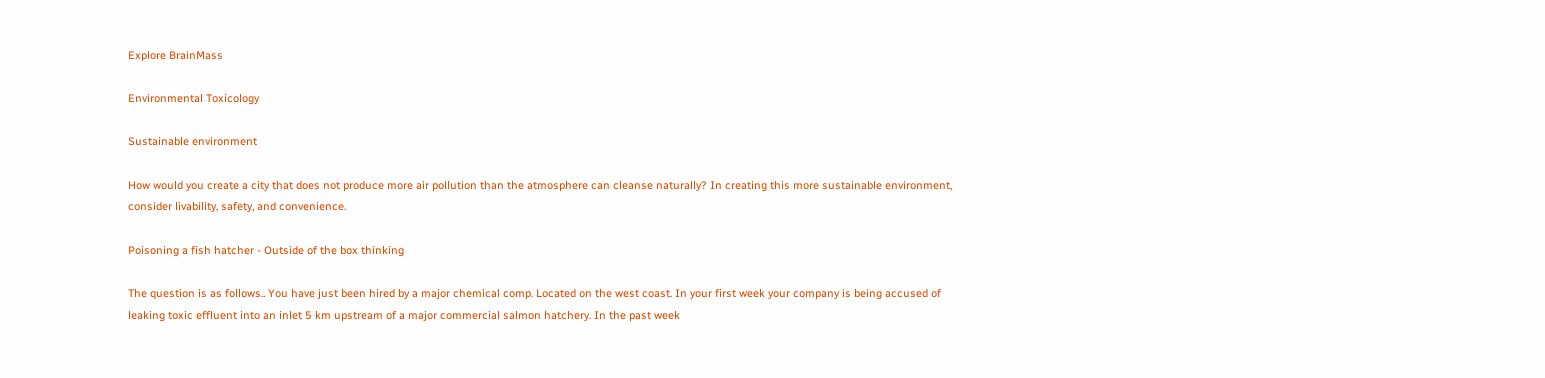Explore BrainMass

Environmental Toxicology

Sustainable environment

How would you create a city that does not produce more air pollution than the atmosphere can cleanse naturally? In creating this more sustainable environment, consider livability, safety, and convenience.

Poisoning a fish hatcher - Outside of the box thinking

The question is as follows.. You have just been hired by a major chemical comp. Located on the west coast. In your first week your company is being accused of leaking toxic effluent into an inlet 5 km upstream of a major commercial salmon hatchery. In the past week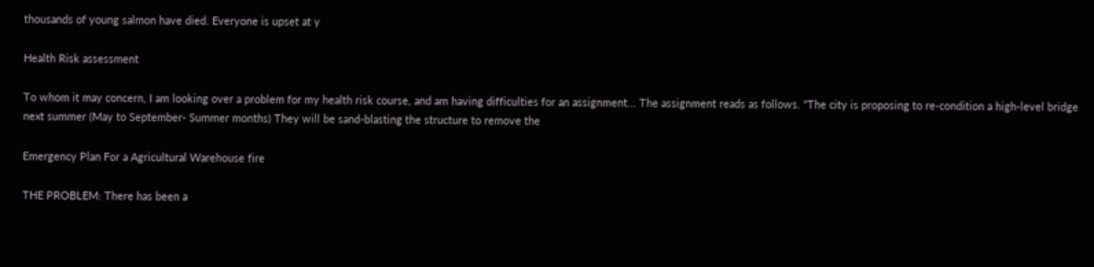thousands of young salmon have died. Everyone is upset at y

Health Risk assessment

To whom it may concern, I am looking over a problem for my health risk course, and am having difficulties for an assignment... The assignment reads as follows. "The city is proposing to re-condition a high-level bridge next summer (May to September- Summer months) They will be sand-blasting the structure to remove the

Emergency Plan For a Agricultural Warehouse fire

THE PROBLEM: There has been a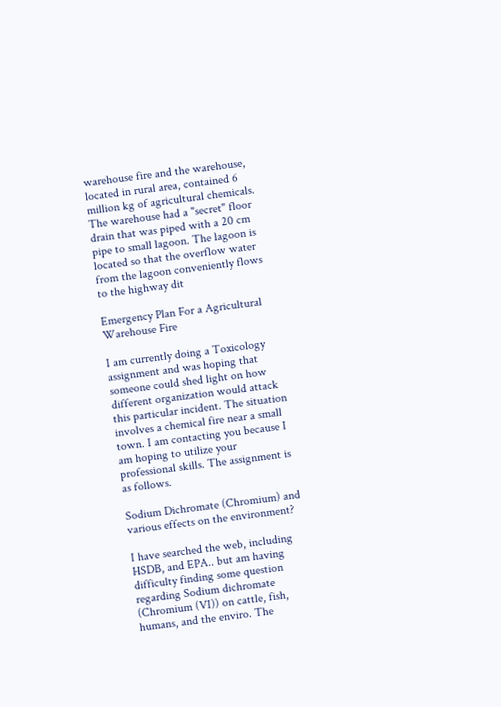warehouse fire and the warehouse, located in rural area, contained 6 million kg of agricultural chemicals. The warehouse had a "secret" floor drain that was piped with a 20 cm pipe to small lagoon. The lagoon is located so that the overflow water from the lagoon conveniently flows to the highway dit

Emergency Plan For a Agricultural Warehouse Fire

I am currently doing a Toxicology assignment and was hoping that someone could shed light on how different organization would attack this particular incident. The situation involves a chemical fire near a small town. I am contacting you because I am hoping to utilize your professional skills. The assignment is as follows.

Sodium Dichromate (Chromium) and various effects on the environment?

I have searched the web, including HSDB, and EPA.. but am having difficulty finding some question regarding Sodium dichromate (Chromium (VI)) on cattle, fish, humans, and the enviro. The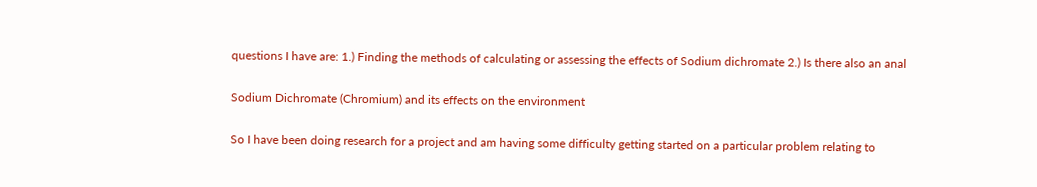questions I have are: 1.) Finding the methods of calculating or assessing the effects of Sodium dichromate 2.) Is there also an anal

Sodium Dichromate (Chromium) and its effects on the environment

So I have been doing research for a project and am having some difficulty getting started on a particular problem relating to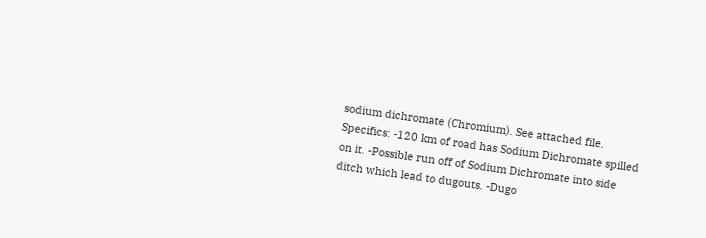sodium dichromate (Chromium). See attached file. Specifics: -120 km of road has Sodium Dichromate spilled on it. -Possible run off of Sodium Dichromate into side ditch which lead to dugouts. -Dugo